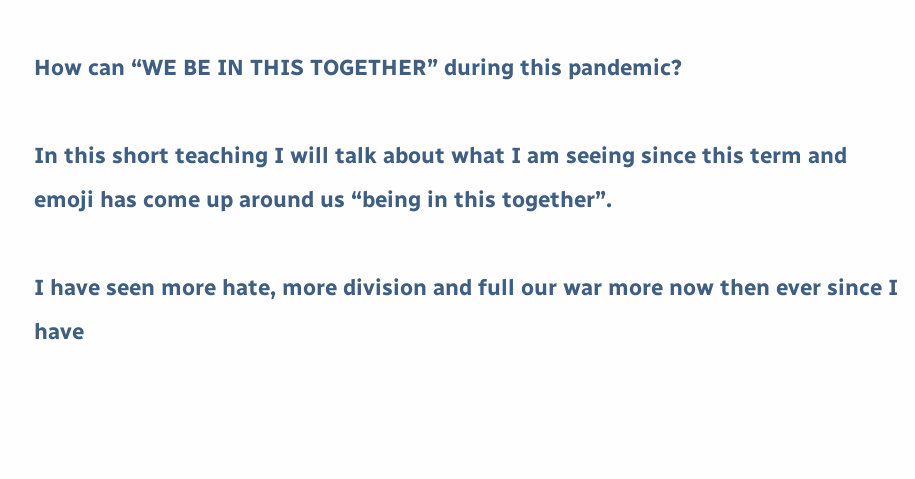How can “WE BE IN THIS TOGETHER” during this pandemic?

In this short teaching I will talk about what I am seeing since this term and emoji has come up around us “being in this together”.

I have seen more hate, more division and full our war more now then ever since I have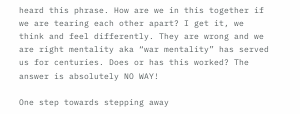heard this phrase. How are we in this together if we are tearing each other apart? I get it, we think and feel differently. They are wrong and we are right mentality aka “war mentality” has served us for centuries. Does or has this worked? The answer is absolutely NO WAY!

One step towards stepping away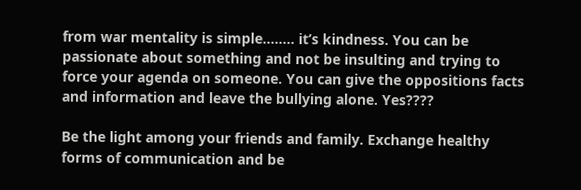from war mentality is simple…….. it’s kindness. You can be passionate about something and not be insulting and trying to force your agenda on someone. You can give the oppositions facts and information and leave the bullying alone. Yes????

Be the light among your friends and family. Exchange healthy forms of communication and be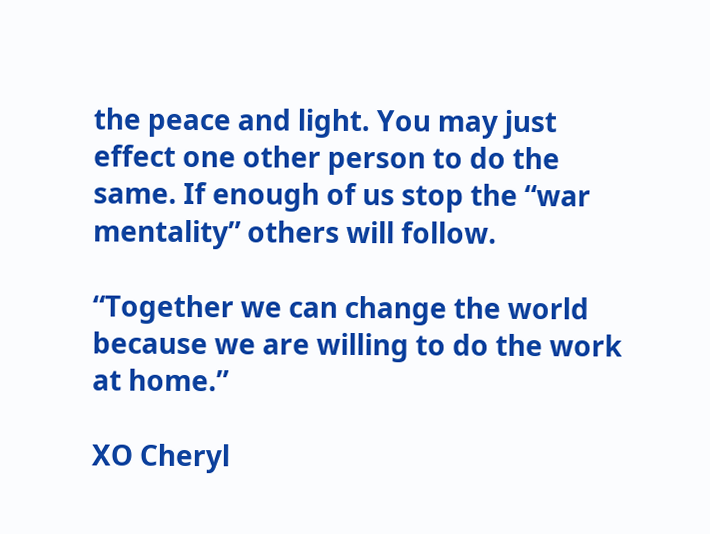the peace and light. You may just effect one other person to do the same. If enough of us stop the “war mentality” others will follow.

“Together we can change the world because we are willing to do the work at home.”

XO Cheryl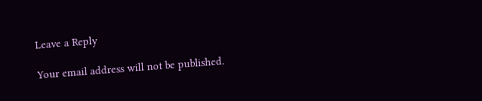Leave a Reply

Your email address will not be published.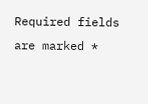Required fields are marked *